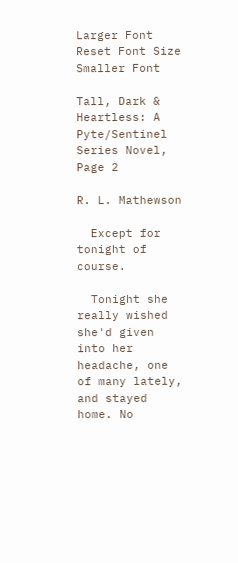Larger Font   Reset Font Size   Smaller Font

Tall, Dark & Heartless: A Pyte/Sentinel Series Novel, Page 2

R. L. Mathewson

  Except for tonight of course.

  Tonight she really wished she'd given into her headache, one of many lately, and stayed home. No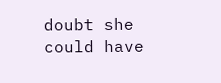doubt she could have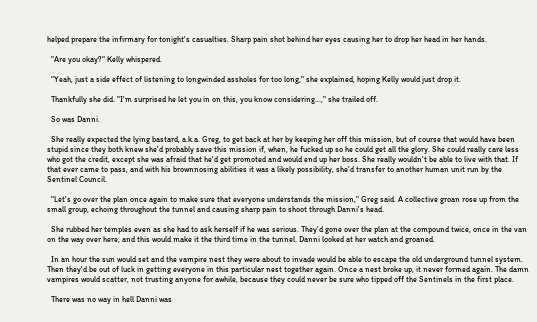helped prepare the infirmary for tonight's casualties. Sharp pain shot behind her eyes causing her to drop her head in her hands.

  "Are you okay?" Kelly whispered.

  "Yeah, just a side effect of listening to longwinded assholes for too long," she explained, hoping Kelly would just drop it.

  Thankfully she did. "I'm surprised he let you in on this, you know considering...," she trailed off.

  So was Danni.

  She really expected the lying bastard, a.k.a. Greg, to get back at her by keeping her off this mission, but of course that would have been stupid since they both knew she'd probably save this mission if, when, he fucked up so he could get all the glory. She could really care less who got the credit, except she was afraid that he'd get promoted and would end up her boss. She really wouldn't be able to live with that. If that ever came to pass, and with his brownnosing abilities it was a likely possibility, she'd transfer to another human unit run by the Sentinel Council.

  "Let's go over the plan once again to make sure that everyone understands the mission," Greg said. A collective groan rose up from the small group, echoing throughout the tunnel and causing sharp pain to shoot through Danni's head.

  She rubbed her temples even as she had to ask herself if he was serious. They'd gone over the plan at the compound twice, once in the van on the way over here, and this would make it the third time in the tunnel. Danni looked at her watch and groaned.

  In an hour the sun would set and the vampire nest they were about to invade would be able to escape the old underground tunnel system. Then they'd be out of luck in getting everyone in this particular nest together again. Once a nest broke up, it never formed again. The damn vampires would scatter, not trusting anyone for awhile, because they could never be sure who tipped off the Sentinels in the first place.

  There was no way in hell Danni was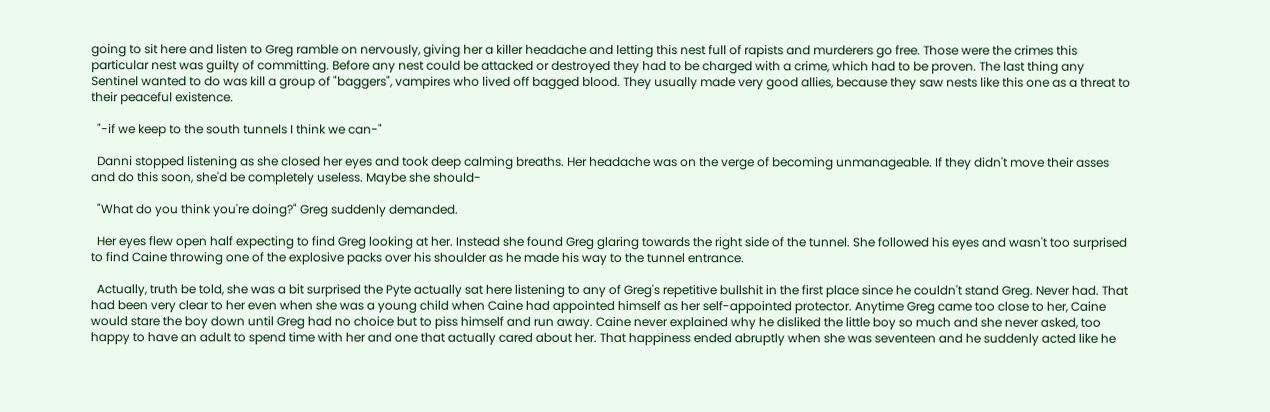going to sit here and listen to Greg ramble on nervously, giving her a killer headache and letting this nest full of rapists and murderers go free. Those were the crimes this particular nest was guilty of committing. Before any nest could be attacked or destroyed they had to be charged with a crime, which had to be proven. The last thing any Sentinel wanted to do was kill a group of "baggers", vampires who lived off bagged blood. They usually made very good allies, because they saw nests like this one as a threat to their peaceful existence.

  "-if we keep to the south tunnels I think we can-"

  Danni stopped listening as she closed her eyes and took deep calming breaths. Her headache was on the verge of becoming unmanageable. If they didn't move their asses and do this soon, she'd be completely useless. Maybe she should-

  "What do you think you're doing?" Greg suddenly demanded.

  Her eyes flew open half expecting to find Greg looking at her. Instead she found Greg glaring towards the right side of the tunnel. She followed his eyes and wasn't too surprised to find Caine throwing one of the explosive packs over his shoulder as he made his way to the tunnel entrance.

  Actually, truth be told, she was a bit surprised the Pyte actually sat here listening to any of Greg's repetitive bullshit in the first place since he couldn't stand Greg. Never had. That had been very clear to her even when she was a young child when Caine had appointed himself as her self-appointed protector. Anytime Greg came too close to her, Caine would stare the boy down until Greg had no choice but to piss himself and run away. Caine never explained why he disliked the little boy so much and she never asked, too happy to have an adult to spend time with her and one that actually cared about her. That happiness ended abruptly when she was seventeen and he suddenly acted like he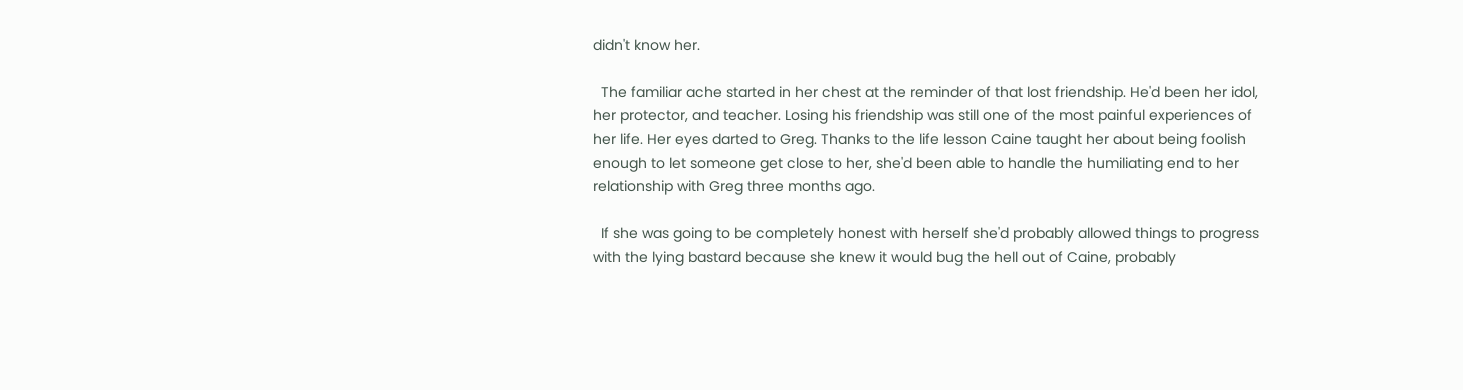didn't know her.

  The familiar ache started in her chest at the reminder of that lost friendship. He'd been her idol, her protector, and teacher. Losing his friendship was still one of the most painful experiences of her life. Her eyes darted to Greg. Thanks to the life lesson Caine taught her about being foolish enough to let someone get close to her, she'd been able to handle the humiliating end to her relationship with Greg three months ago.

  If she was going to be completely honest with herself she'd probably allowed things to progress with the lying bastard because she knew it would bug the hell out of Caine, probably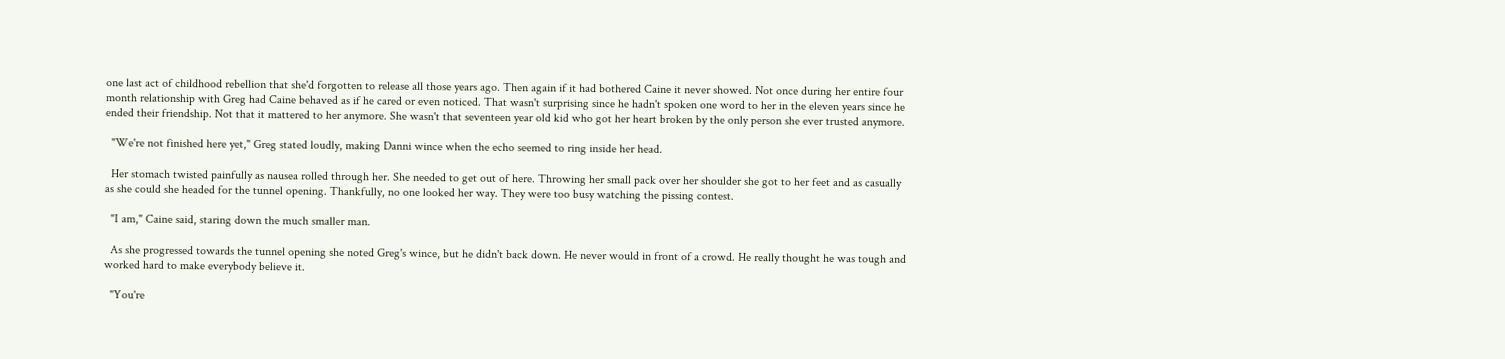one last act of childhood rebellion that she'd forgotten to release all those years ago. Then again if it had bothered Caine it never showed. Not once during her entire four month relationship with Greg had Caine behaved as if he cared or even noticed. That wasn't surprising since he hadn't spoken one word to her in the eleven years since he ended their friendship. Not that it mattered to her anymore. She wasn't that seventeen year old kid who got her heart broken by the only person she ever trusted anymore.

  "We're not finished here yet," Greg stated loudly, making Danni wince when the echo seemed to ring inside her head.

  Her stomach twisted painfully as nausea rolled through her. She needed to get out of here. Throwing her small pack over her shoulder she got to her feet and as casually as she could she headed for the tunnel opening. Thankfully, no one looked her way. They were too busy watching the pissing contest.

  "I am," Caine said, staring down the much smaller man.

  As she progressed towards the tunnel opening she noted Greg's wince, but he didn't back down. He never would in front of a crowd. He really thought he was tough and worked hard to make everybody believe it.

  "You're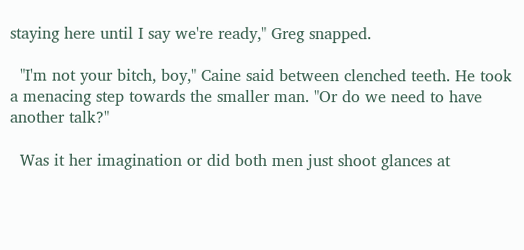staying here until I say we're ready," Greg snapped.

  "I'm not your bitch, boy," Caine said between clenched teeth. He took a menacing step towards the smaller man. "Or do we need to have another talk?"

  Was it her imagination or did both men just shoot glances at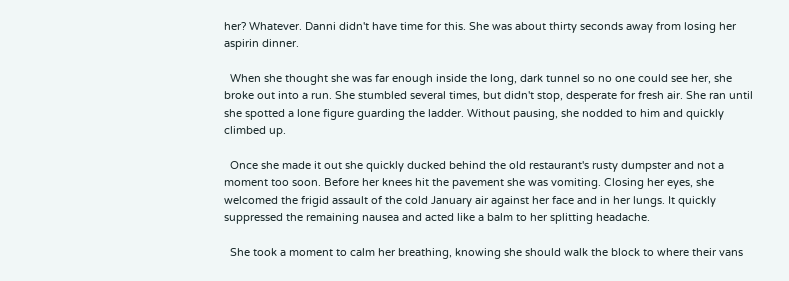her? Whatever. Danni didn't have time for this. She was about thirty seconds away from losing her aspirin dinner.

  When she thought she was far enough inside the long, dark tunnel so no one could see her, she broke out into a run. She stumbled several times, but didn't stop, desperate for fresh air. She ran until she spotted a lone figure guarding the ladder. Without pausing, she nodded to him and quickly climbed up.

  Once she made it out she quickly ducked behind the old restaurant's rusty dumpster and not a moment too soon. Before her knees hit the pavement she was vomiting. Closing her eyes, she welcomed the frigid assault of the cold January air against her face and in her lungs. It quickly suppressed the remaining nausea and acted like a balm to her splitting headache.

  She took a moment to calm her breathing, knowing she should walk the block to where their vans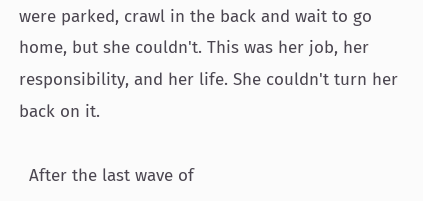were parked, crawl in the back and wait to go home, but she couldn't. This was her job, her responsibility, and her life. She couldn't turn her back on it.

  After the last wave of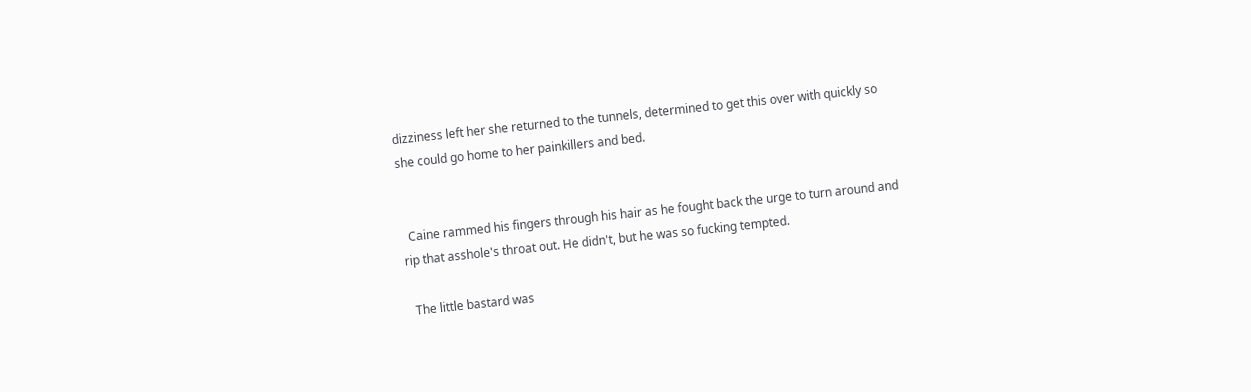dizziness left her she returned to the tunnels, determined to get this over with quickly so she could go home to her painkillers and bed.


  Caine rammed his fingers through his hair as he fought back the urge to turn around and rip that asshole's throat out. He didn't, but he was so fucking tempted.

  The little bastard was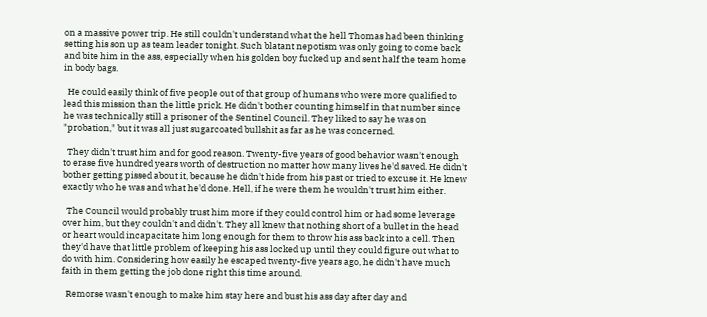on a massive power trip. He still couldn't understand what the hell Thomas had been thinking setting his son up as team leader tonight. Such blatant nepotism was only going to come back and bite him in the ass, especially when his golden boy fucked up and sent half the team home in body bags.

  He could easily think of five people out of that group of humans who were more qualified to lead this mission than the little prick. He didn't bother counting himself in that number since he was technically still a prisoner of the Sentinel Council. They liked to say he was on "probation," but it was all just sugarcoated bullshit as far as he was concerned.

  They didn't trust him and for good reason. Twenty-five years of good behavior wasn't enough to erase five hundred years worth of destruction no matter how many lives he'd saved. He didn't bother getting pissed about it, because he didn't hide from his past or tried to excuse it. He knew
exactly who he was and what he'd done. Hell, if he were them he wouldn't trust him either.

  The Council would probably trust him more if they could control him or had some leverage over him, but they couldn't and didn't. They all knew that nothing short of a bullet in the head or heart would incapacitate him long enough for them to throw his ass back into a cell. Then they'd have that little problem of keeping his ass locked up until they could figure out what to do with him. Considering how easily he escaped twenty-five years ago, he didn't have much faith in them getting the job done right this time around.

  Remorse wasn't enough to make him stay here and bust his ass day after day and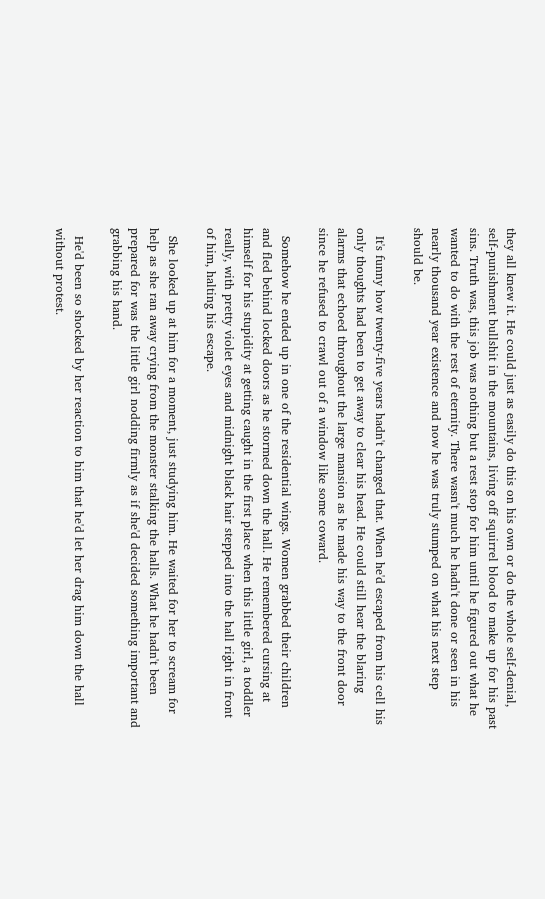they all knew it. He could just as easily do this on his own or do the whole self-denial, self-punishment bullshit in the mountains, living off squirrel blood to make up for his past sins. Truth was, this job was nothing but a rest stop for him until he figured out what he wanted to do with the rest of eternity. There wasn't much he hadn't done or seen in his nearly thousand year existence and now he was truly stumped on what his next step should be.

  It's funny how twenty-five years hadn't changed that. When he'd escaped from his cell his only thoughts had been to get away to clear his head. He could still hear the blaring alarms that echoed throughout the large mansion as he made his way to the front door since he refused to crawl out of a window like some coward.

  Somehow he ended up in one of the residential wings. Women grabbed their children and fled behind locked doors as he stormed down the hall. He remembered cursing at himself for his stupidity at getting caught in the first place when this little girl, a toddler really, with pretty violet eyes and midnight black hair stepped into the hall right in front of him, halting his escape.

  She looked up at him for a moment, just studying him. He waited for her to scream for help as she ran away crying from the monster stalking the halls. What he hadn't been prepared for was the little girl nodding firmly as if she'd decided something important and grabbing his hand.

  He'd been so shocked by her reaction to him that he'd let her drag him down the hall without protest.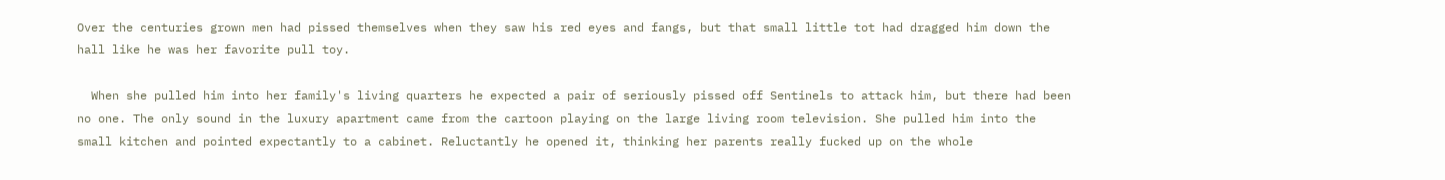Over the centuries grown men had pissed themselves when they saw his red eyes and fangs, but that small little tot had dragged him down the hall like he was her favorite pull toy.

  When she pulled him into her family's living quarters he expected a pair of seriously pissed off Sentinels to attack him, but there had been no one. The only sound in the luxury apartment came from the cartoon playing on the large living room television. She pulled him into the small kitchen and pointed expectantly to a cabinet. Reluctantly he opened it, thinking her parents really fucked up on the whole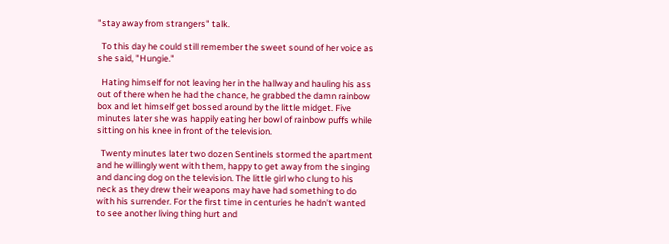"stay away from strangers" talk.

  To this day he could still remember the sweet sound of her voice as she said, "Hungie."

  Hating himself for not leaving her in the hallway and hauling his ass out of there when he had the chance, he grabbed the damn rainbow box and let himself get bossed around by the little midget. Five minutes later she was happily eating her bowl of rainbow puffs while sitting on his knee in front of the television.

  Twenty minutes later two dozen Sentinels stormed the apartment and he willingly went with them, happy to get away from the singing and dancing dog on the television. The little girl who clung to his neck as they drew their weapons may have had something to do with his surrender. For the first time in centuries he hadn't wanted to see another living thing hurt and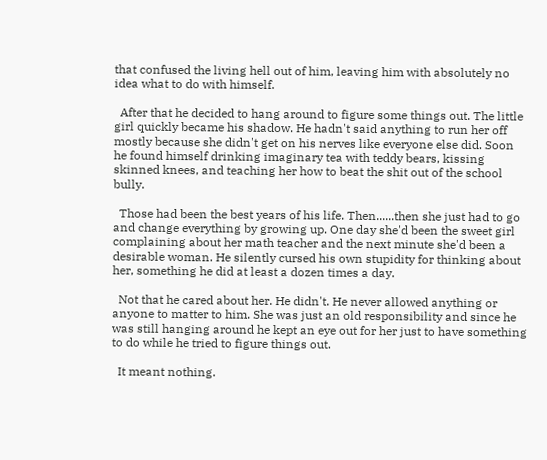that confused the living hell out of him, leaving him with absolutely no idea what to do with himself.

  After that he decided to hang around to figure some things out. The little girl quickly became his shadow. He hadn't said anything to run her off mostly because she didn't get on his nerves like everyone else did. Soon he found himself drinking imaginary tea with teddy bears, kissing skinned knees, and teaching her how to beat the shit out of the school bully.

  Those had been the best years of his life. Then......then she just had to go and change everything by growing up. One day she'd been the sweet girl complaining about her math teacher and the next minute she'd been a desirable woman. He silently cursed his own stupidity for thinking about her, something he did at least a dozen times a day.

  Not that he cared about her. He didn't. He never allowed anything or anyone to matter to him. She was just an old responsibility and since he was still hanging around he kept an eye out for her just to have something to do while he tried to figure things out.

  It meant nothing.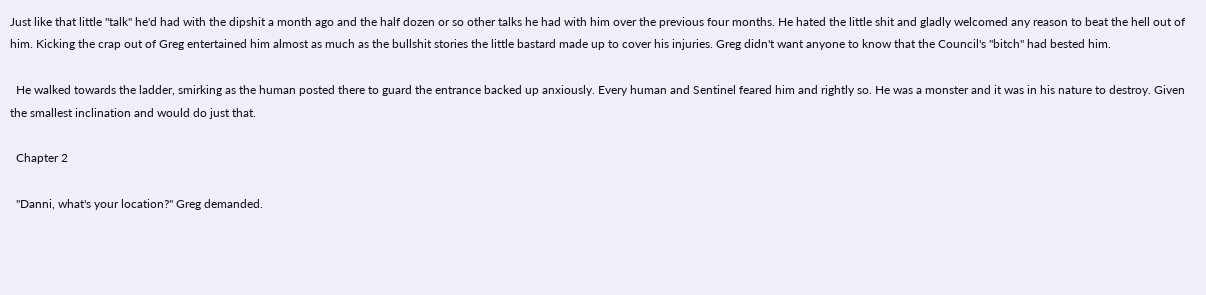Just like that little "talk" he'd had with the dipshit a month ago and the half dozen or so other talks he had with him over the previous four months. He hated the little shit and gladly welcomed any reason to beat the hell out of him. Kicking the crap out of Greg entertained him almost as much as the bullshit stories the little bastard made up to cover his injuries. Greg didn't want anyone to know that the Council's "bitch" had bested him.

  He walked towards the ladder, smirking as the human posted there to guard the entrance backed up anxiously. Every human and Sentinel feared him and rightly so. He was a monster and it was in his nature to destroy. Given the smallest inclination and would do just that.

  Chapter 2

  "Danni, what's your location?" Greg demanded.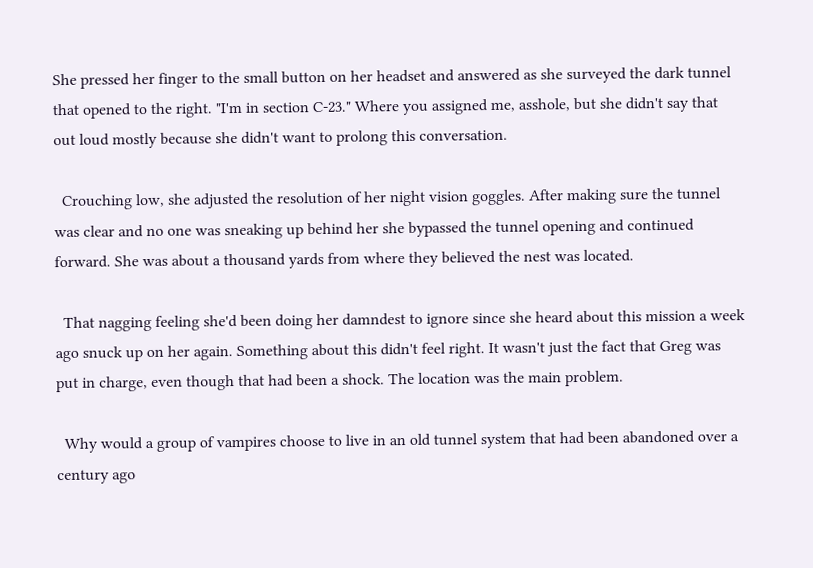She pressed her finger to the small button on her headset and answered as she surveyed the dark tunnel that opened to the right. "I'm in section C-23." Where you assigned me, asshole, but she didn't say that out loud mostly because she didn't want to prolong this conversation.

  Crouching low, she adjusted the resolution of her night vision goggles. After making sure the tunnel was clear and no one was sneaking up behind her she bypassed the tunnel opening and continued forward. She was about a thousand yards from where they believed the nest was located.

  That nagging feeling she'd been doing her damndest to ignore since she heard about this mission a week ago snuck up on her again. Something about this didn't feel right. It wasn't just the fact that Greg was put in charge, even though that had been a shock. The location was the main problem.

  Why would a group of vampires choose to live in an old tunnel system that had been abandoned over a century ago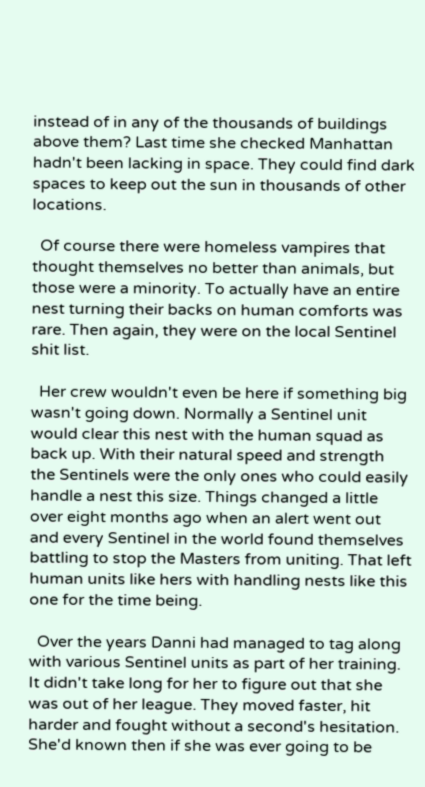instead of in any of the thousands of buildings above them? Last time she checked Manhattan hadn't been lacking in space. They could find dark spaces to keep out the sun in thousands of other locations.

  Of course there were homeless vampires that thought themselves no better than animals, but those were a minority. To actually have an entire nest turning their backs on human comforts was rare. Then again, they were on the local Sentinel shit list.

  Her crew wouldn't even be here if something big wasn't going down. Normally a Sentinel unit would clear this nest with the human squad as back up. With their natural speed and strength the Sentinels were the only ones who could easily handle a nest this size. Things changed a little over eight months ago when an alert went out and every Sentinel in the world found themselves battling to stop the Masters from uniting. That left human units like hers with handling nests like this one for the time being.

  Over the years Danni had managed to tag along with various Sentinel units as part of her training. It didn't take long for her to figure out that she was out of her league. They moved faster, hit harder and fought without a second's hesitation. She'd known then if she was ever going to be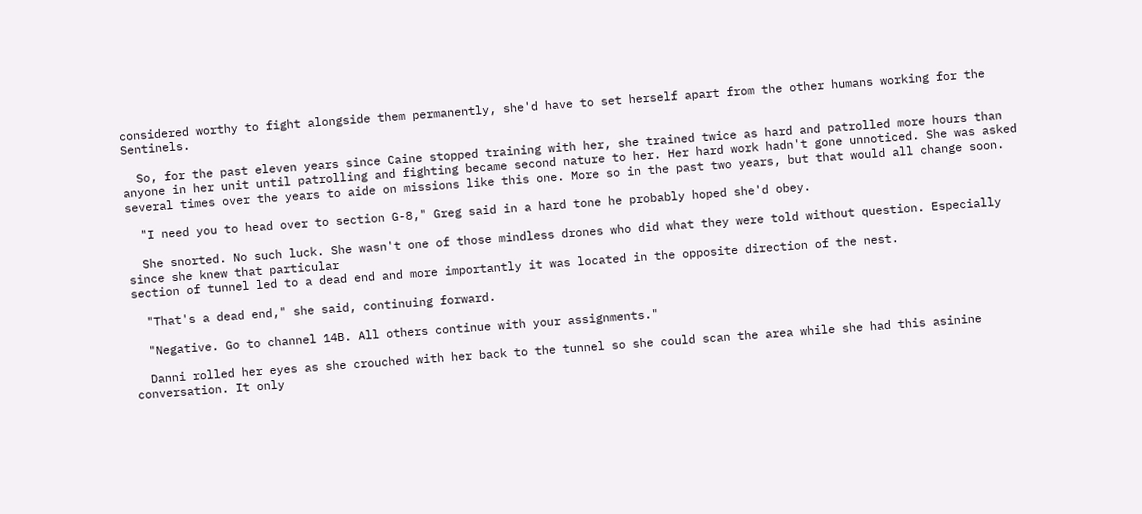considered worthy to fight alongside them permanently, she'd have to set herself apart from the other humans working for the Sentinels.

  So, for the past eleven years since Caine stopped training with her, she trained twice as hard and patrolled more hours than anyone in her unit until patrolling and fighting became second nature to her. Her hard work hadn't gone unnoticed. She was asked several times over the years to aide on missions like this one. More so in the past two years, but that would all change soon.

  "I need you to head over to section G-8," Greg said in a hard tone he probably hoped she'd obey.

  She snorted. No such luck. She wasn't one of those mindless drones who did what they were told without question. Especially since she knew that particular
section of tunnel led to a dead end and more importantly it was located in the opposite direction of the nest.

  "That's a dead end," she said, continuing forward.

  "Negative. Go to channel 14B. All others continue with your assignments."

  Danni rolled her eyes as she crouched with her back to the tunnel so she could scan the area while she had this asinine conversation. It only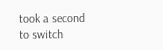took a second to switch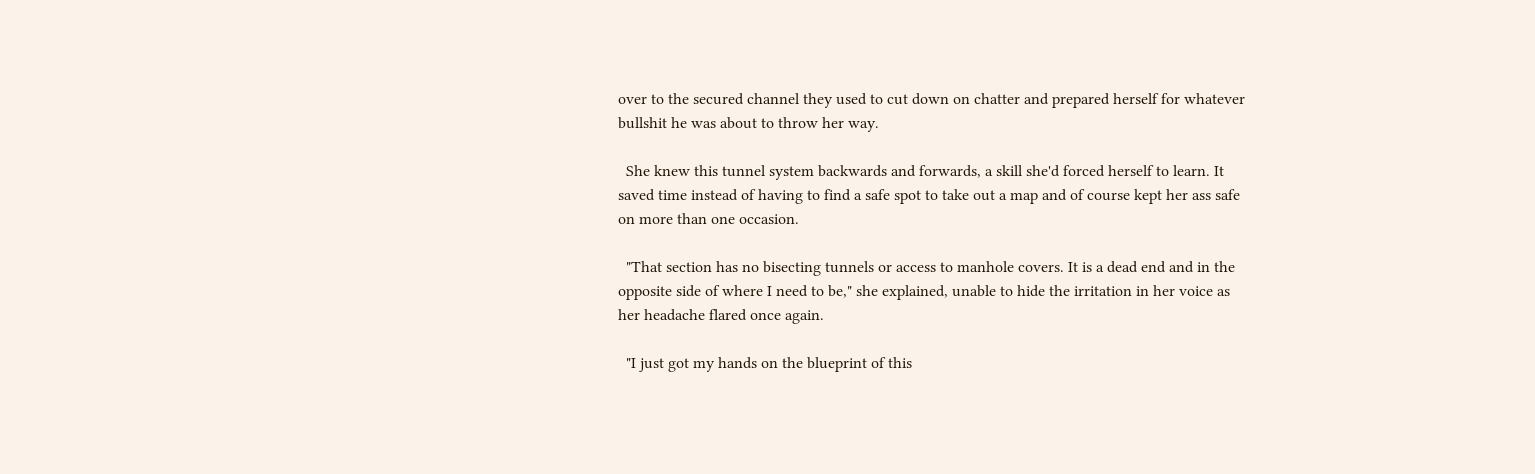over to the secured channel they used to cut down on chatter and prepared herself for whatever bullshit he was about to throw her way.

  She knew this tunnel system backwards and forwards, a skill she'd forced herself to learn. It saved time instead of having to find a safe spot to take out a map and of course kept her ass safe on more than one occasion.

  "That section has no bisecting tunnels or access to manhole covers. It is a dead end and in the opposite side of where I need to be," she explained, unable to hide the irritation in her voice as her headache flared once again.

  "I just got my hands on the blueprint of this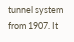tunnel system from 1907. It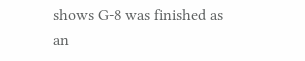shows G-8 was finished as an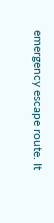emergency escape route. It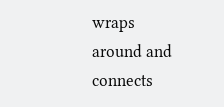wraps around and connects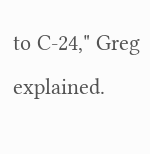to C-24," Greg explained.